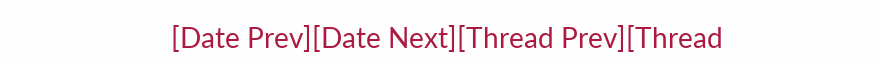[Date Prev][Date Next][Thread Prev][Thread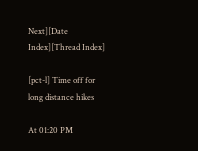Next][Date Index][Thread Index]

[pct-l] Time off for long distance hikes

At 01:20 PM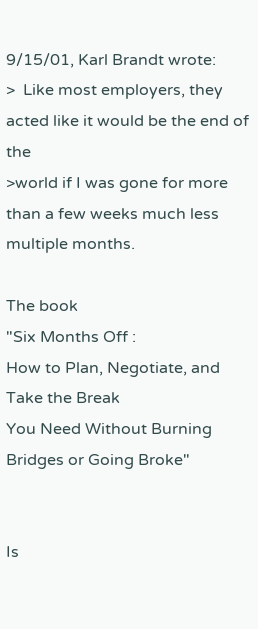9/15/01, Karl Brandt wrote:
>  Like most employers, they acted like it would be the end of the
>world if I was gone for more than a few weeks much less multiple months.

The book
"Six Months Off :
How to Plan, Negotiate, and  Take the Break
You Need Without Burning Bridges or Going Broke"


Is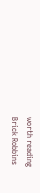worth reading
Brick Robbins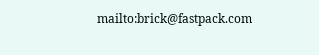mailto:brick@fastpack.com